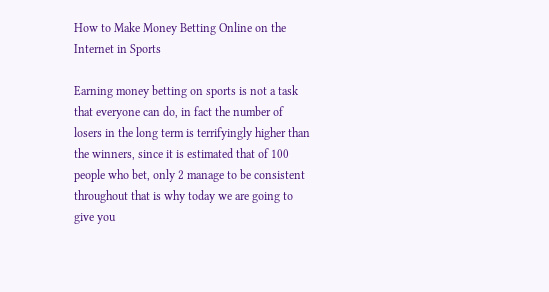How to Make Money Betting Online on the Internet in Sports

Earning money betting on sports is not a task that everyone can do, in fact the number of losers in the long term is terrifyingly higher than the winners, since it is estimated that of 100 people who bet, only 2 manage to be consistent throughout that is why today we are going to give you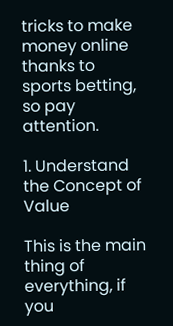tricks to make money online thanks to sports betting, so pay attention.

1. Understand the Concept of Value

This is the main thing of everything, if you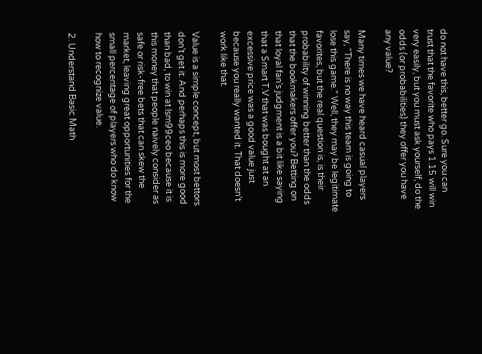do not have this, better go. Sure you can trust that the favorite who pays 1.15 will win very easily, but you must ask yourself, do the odds (or probabilities) they offer you have any value?

Many times we have heard casual players say, “There is no way this team is going to lose this game.” Well, they may be legitimate favorites, but the real question is, is their probability of winning better than the odds that the bookmakers offer you? Betting on that loyal fan’s judgment is a bit like saying that a Smart T.V that was bought at an excessive price was a good value just because you really wanted it. That doesn’t work like that.

Value is a simple concept, but most bettors don’t get it. And perhaps this is more good than bad, to win at lsm99ceo because it is this money that people naively consider as safe or risk-free bets that can skew the market, leaving great opportunities for the small percentage of players who do know how to recognize value.

2. Understand Basic Math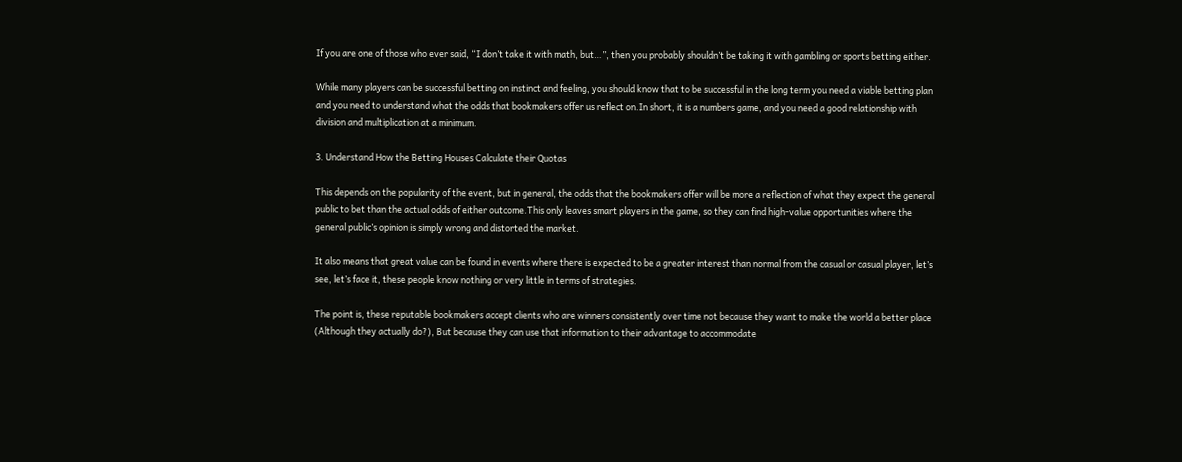If you are one of those who ever said, “I don’t take it with math, but…”, then you probably shouldn’t be taking it with gambling or sports betting either.

While many players can be successful betting on instinct and feeling, you should know that to be successful in the long term you need a viable betting plan and you need to understand what the odds that bookmakers offer us reflect on.In short, it is a numbers game, and you need a good relationship with division and multiplication at a minimum.

3. Understand How the Betting Houses Calculate their Quotas

This depends on the popularity of the event, but in general, the odds that the bookmakers offer will be more a reflection of what they expect the general public to bet than the actual odds of either outcome.This only leaves smart players in the game, so they can find high-value opportunities where the general public’s opinion is simply wrong and distorted the market.

It also means that great value can be found in events where there is expected to be a greater interest than normal from the casual or casual player, let’s see, let’s face it, these people know nothing or very little in terms of strategies.

The point is, these reputable bookmakers accept clients who are winners consistently over time not because they want to make the world a better place (Although they actually do?), But because they can use that information to their advantage to accommodate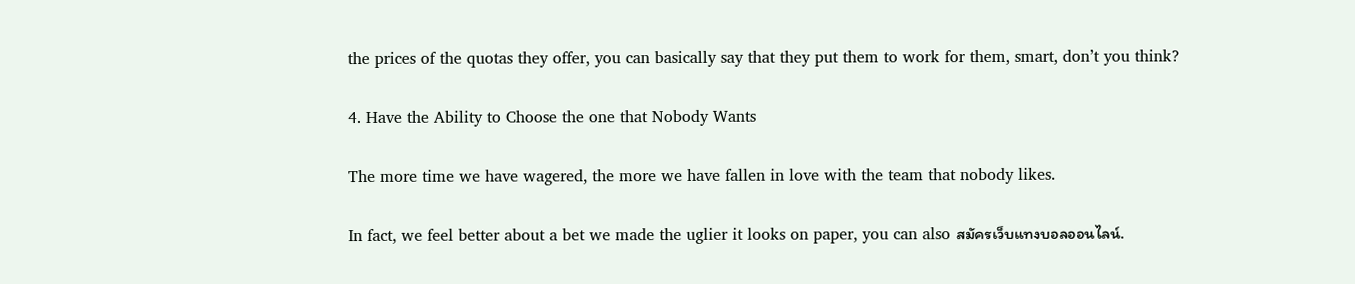the prices of the quotas they offer, you can basically say that they put them to work for them, smart, don’t you think?

4. Have the Ability to Choose the one that Nobody Wants

The more time we have wagered, the more we have fallen in love with the team that nobody likes.

In fact, we feel better about a bet we made the uglier it looks on paper, you can also สมัครเว็บแทงบอลออนไลน์.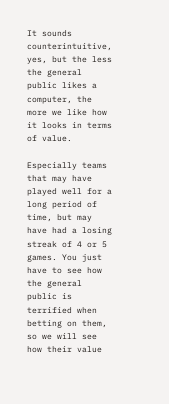It sounds counterintuitive, yes, but the less the general public likes a computer, the more we like how it looks in terms of value.

Especially teams that may have played well for a long period of time, but may have had a losing streak of 4 or 5 games. You just have to see how the general public is terrified when betting on them, so we will see how their value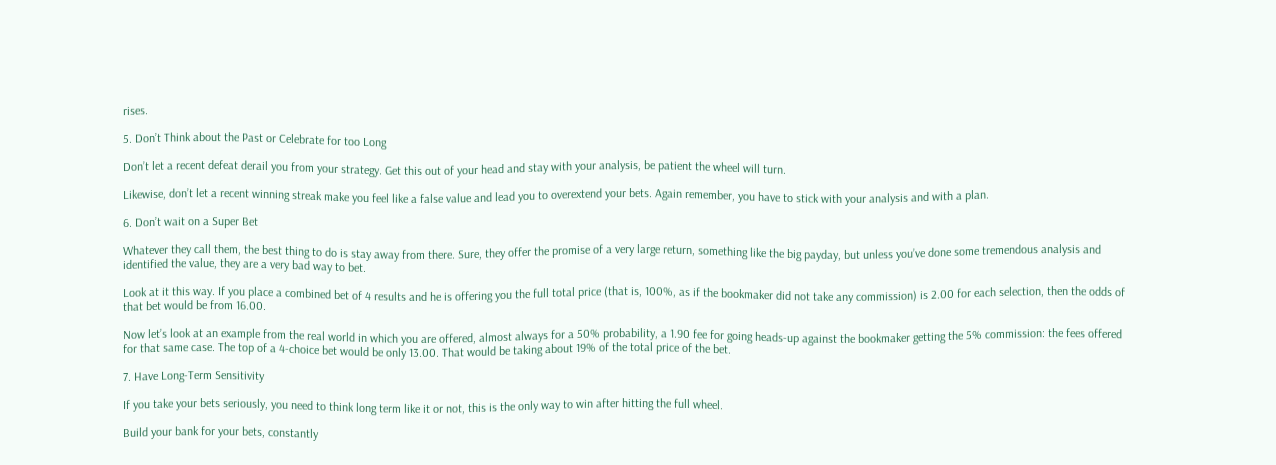rises.

5. Don’t Think about the Past or Celebrate for too Long

Don’t let a recent defeat derail you from your strategy. Get this out of your head and stay with your analysis, be patient the wheel will turn.

Likewise, don’t let a recent winning streak make you feel like a false value and lead you to overextend your bets. Again remember, you have to stick with your analysis and with a plan.

6. Don’t wait on a Super Bet

Whatever they call them, the best thing to do is stay away from there. Sure, they offer the promise of a very large return, something like the big payday, but unless you’ve done some tremendous analysis and identified the value, they are a very bad way to bet.

Look at it this way. If you place a combined bet of 4 results and he is offering you the full total price (that is, 100%, as if the bookmaker did not take any commission) is 2.00 for each selection, then the odds of that bet would be from 16.00.

Now let’s look at an example from the real world in which you are offered, almost always for a 50% probability, a 1.90 fee for going heads-up against the bookmaker getting the 5% commission: the fees offered for that same case. The top of a 4-choice bet would be only 13.00. That would be taking about 19% of the total price of the bet.

7. Have Long-Term Sensitivity

If you take your bets seriously, you need to think long term like it or not, this is the only way to win after hitting the full wheel.

Build your bank for your bets, constantly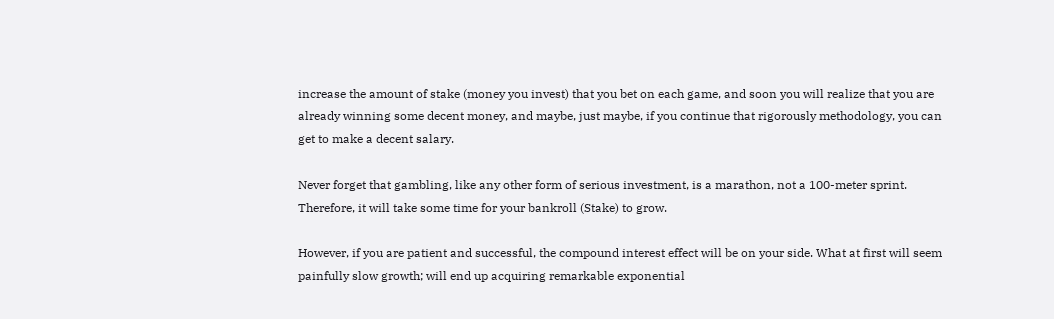increase the amount of stake (money you invest) that you bet on each game, and soon you will realize that you are already winning some decent money, and maybe, just maybe, if you continue that rigorously methodology, you can get to make a decent salary.

Never forget that gambling, like any other form of serious investment, is a marathon, not a 100-meter sprint. Therefore, it will take some time for your bankroll (Stake) to grow.

However, if you are patient and successful, the compound interest effect will be on your side. What at first will seem painfully slow growth; will end up acquiring remarkable exponential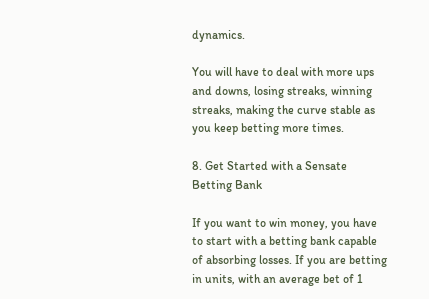dynamics.

You will have to deal with more ups and downs, losing streaks, winning streaks, making the curve stable as you keep betting more times.

8. Get Started with a Sensate Betting Bank

If you want to win money, you have to start with a betting bank capable of absorbing losses. If you are betting in units, with an average bet of 1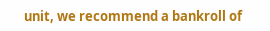unit, we recommend a bankroll of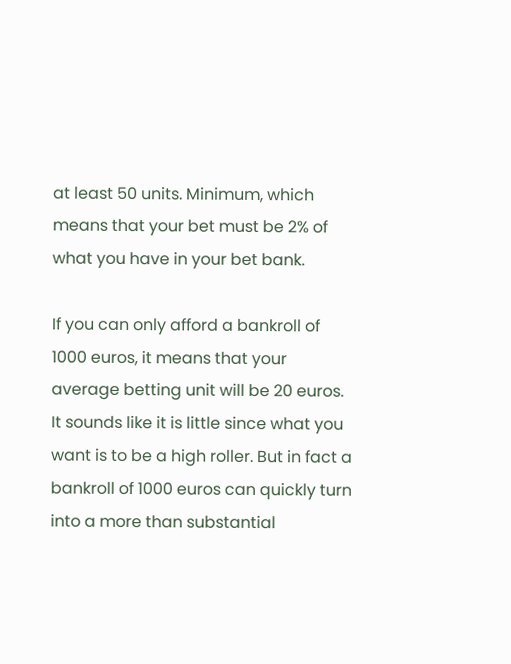at least 50 units. Minimum, which means that your bet must be 2% of what you have in your bet bank.

If you can only afford a bankroll of 1000 euros, it means that your average betting unit will be 20 euros. It sounds like it is little since what you want is to be a high roller. But in fact a bankroll of 1000 euros can quickly turn into a more than substantial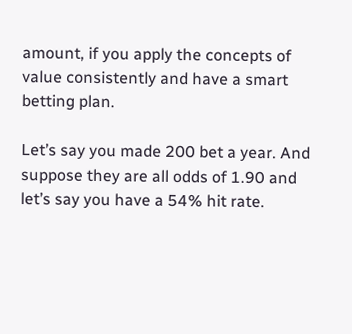amount, if you apply the concepts of value consistently and have a smart betting plan.

Let’s say you made 200 bet a year. And suppose they are all odds of 1.90 and let’s say you have a 54% hit rate.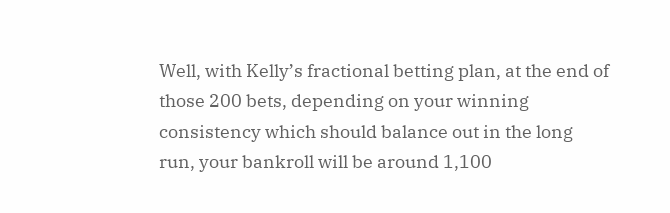Well, with Kelly’s fractional betting plan, at the end of those 200 bets, depending on your winning consistency which should balance out in the long run, your bankroll will be around 1,100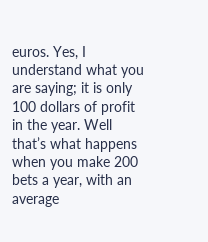euros. Yes, I understand what you are saying; it is only 100 dollars of profit in the year. Well that’s what happens when you make 200 bets a year, with an average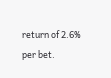return of 2.6% per bet.